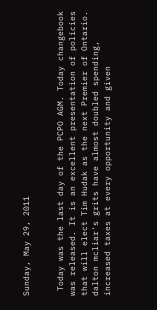Sunday, May 29, 2011


 Today was the last day of the PCPO AGM. Today changebook was released. It is an excellent presentation of policies that will elect Tim Hudak as the next Premier of Ontario. dalton mcliar's grits have almost doubled spending, increased taxes at every opportunity and given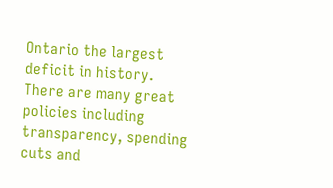Ontario the largest deficit in history.
There are many great policies including transparency, spending cuts and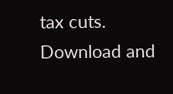tax cuts. Download and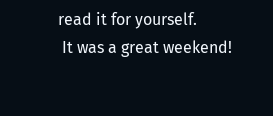read it for yourself.
 It was a great weekend!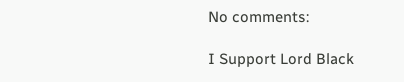No comments:

I Support Lord Black